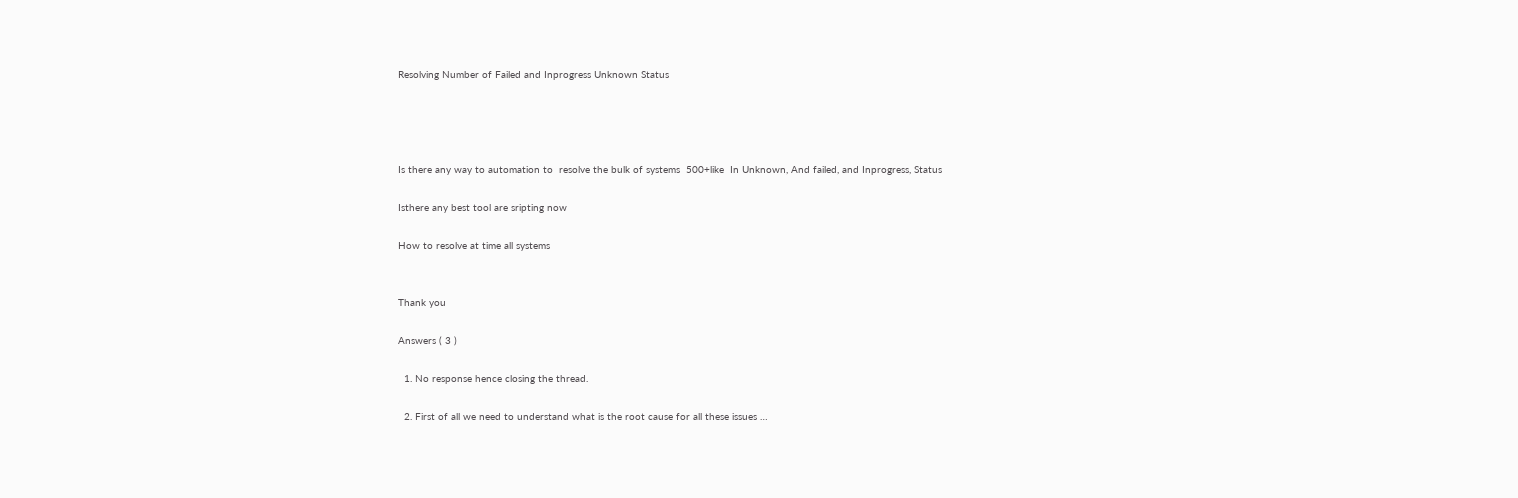Resolving Number of Failed and Inprogress Unknown Status




Is there any way to automation to  resolve the bulk of systems  500+like  In Unknown, And failed, and Inprogress, Status

Isthere any best tool are sripting now

How to resolve at time all systems


Thank you

Answers ( 3 )

  1. No response hence closing the thread.

  2. First of all we need to understand what is the root cause for all these issues …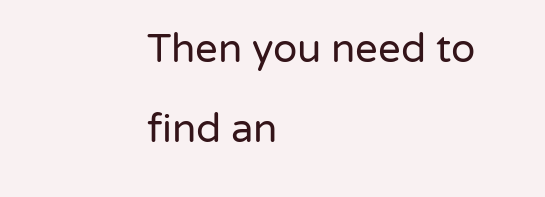Then you need to find an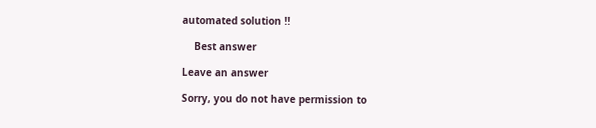automated solution !!

    Best answer

Leave an answer

Sorry, you do not have permission to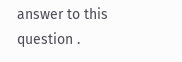answer to this question .